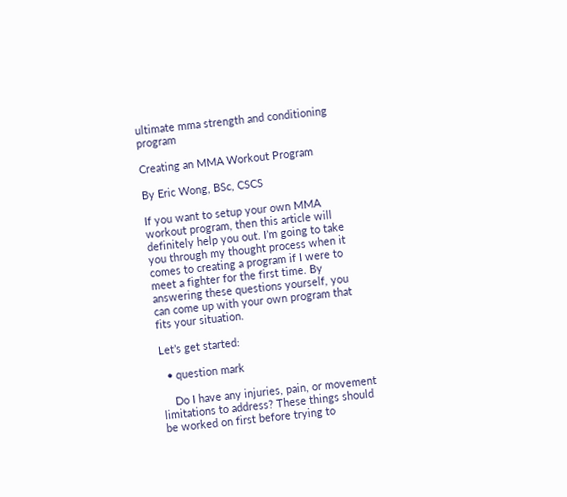ultimate mma strength and conditioning program

Creating an MMA Workout Program

By Eric Wong, BSc, CSCS

If you want to setup your own MMA workout program, then this article will definitely help you out. I’m going to take you through my thought process when it comes to creating a program if I were to meet a fighter for the first time. By answering these questions yourself, you can come up with your own program that fits your situation.

Let’s get started:

  • question mark

    Do I have any injuries, pain, or movement limitations to address? These things should be worked on first before trying to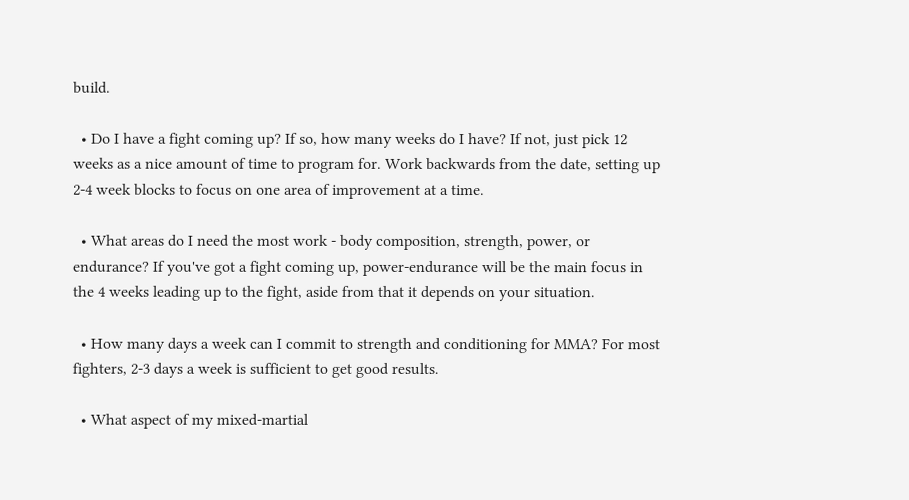build.

  • Do I have a fight coming up? If so, how many weeks do I have? If not, just pick 12 weeks as a nice amount of time to program for. Work backwards from the date, setting up 2-4 week blocks to focus on one area of improvement at a time.

  • What areas do I need the most work - body composition, strength, power, or endurance? If you've got a fight coming up, power-endurance will be the main focus in the 4 weeks leading up to the fight, aside from that it depends on your situation.

  • How many days a week can I commit to strength and conditioning for MMA? For most fighters, 2-3 days a week is sufficient to get good results.

  • What aspect of my mixed-martial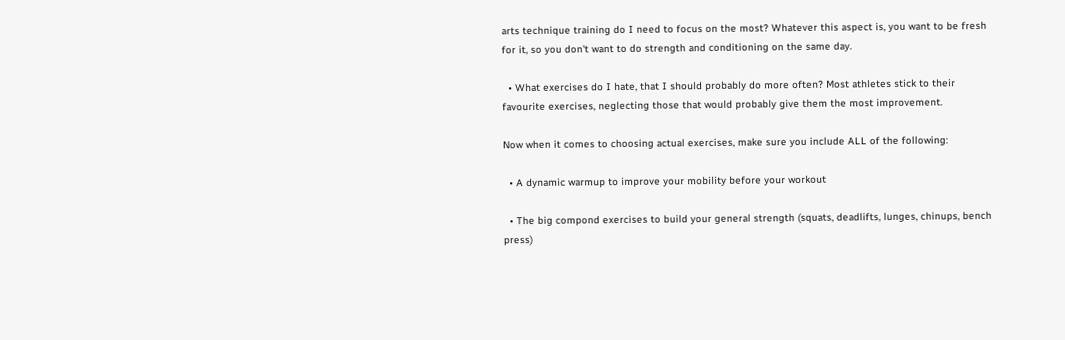arts technique training do I need to focus on the most? Whatever this aspect is, you want to be fresh for it, so you don't want to do strength and conditioning on the same day.

  • What exercises do I hate, that I should probably do more often? Most athletes stick to their favourite exercises, neglecting those that would probably give them the most improvement.

Now when it comes to choosing actual exercises, make sure you include ALL of the following:

  • A dynamic warmup to improve your mobility before your workout

  • The big compond exercises to build your general strength (squats, deadlifts, lunges, chinups, bench press)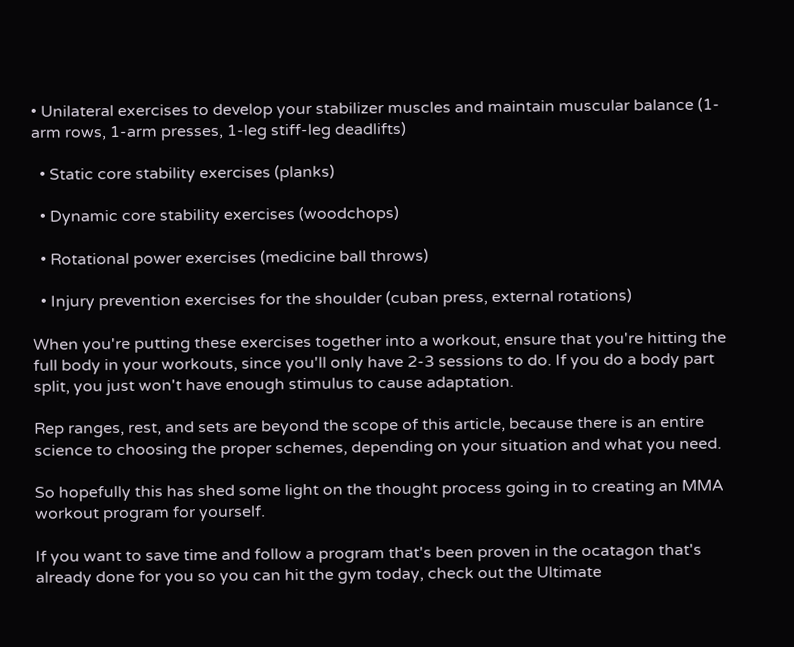• Unilateral exercises to develop your stabilizer muscles and maintain muscular balance (1-arm rows, 1-arm presses, 1-leg stiff-leg deadlifts)

  • Static core stability exercises (planks)

  • Dynamic core stability exercises (woodchops)

  • Rotational power exercises (medicine ball throws)

  • Injury prevention exercises for the shoulder (cuban press, external rotations)

When you're putting these exercises together into a workout, ensure that you're hitting the full body in your workouts, since you'll only have 2-3 sessions to do. If you do a body part split, you just won't have enough stimulus to cause adaptation.

Rep ranges, rest, and sets are beyond the scope of this article, because there is an entire science to choosing the proper schemes, depending on your situation and what you need.

So hopefully this has shed some light on the thought process going in to creating an MMA workout program for yourself.

If you want to save time and follow a program that's been proven in the ocatagon that's already done for you so you can hit the gym today, check out the Ultimate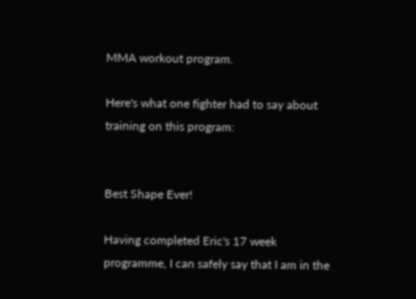MMA workout program.

Here's what one fighter had to say about training on this program:


Best Shape Ever!

Having completed Eric's 17 week programme, I can safely say that I am in the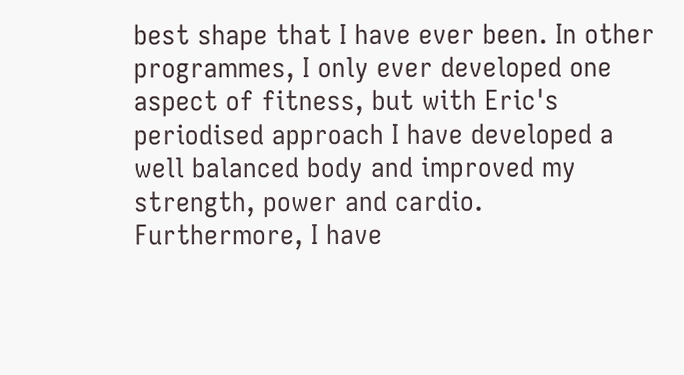best shape that I have ever been. In other programmes, I only ever developed one aspect of fitness, but with Eric's periodised approach I have developed a well balanced body and improved my strength, power and cardio. Furthermore, I have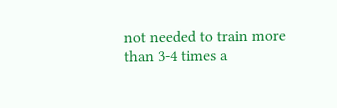not needed to train more than 3-4 times a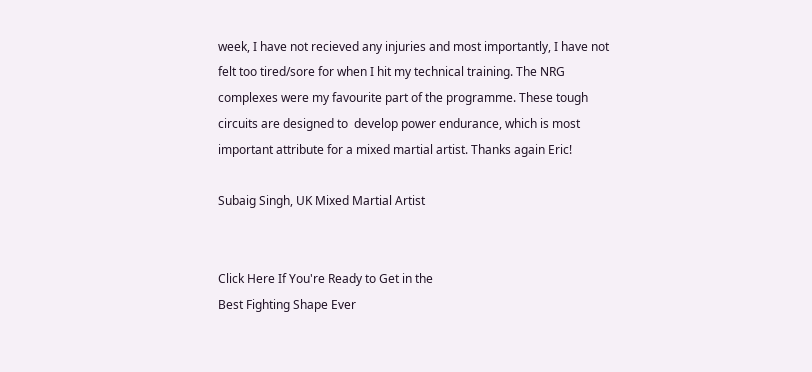week, I have not recieved any injuries and most importantly, I have not felt too tired/sore for when I hit my technical training. The NRG complexes were my favourite part of the programme. These tough circuits are designed to  develop power endurance, which is most important attribute for a mixed martial artist. Thanks again Eric!

Subaig Singh, UK Mixed Martial Artist


Click Here If You're Ready to Get in the
Best Fighting Shape Ever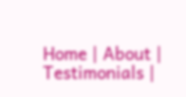Home | About | Testimonials |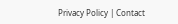Privacy Policy | Contact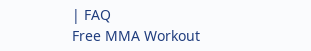| FAQ
Free MMA Workout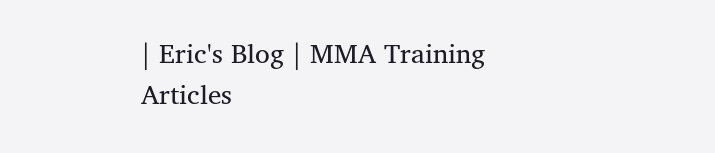| Eric's Blog | MMA Training Articles